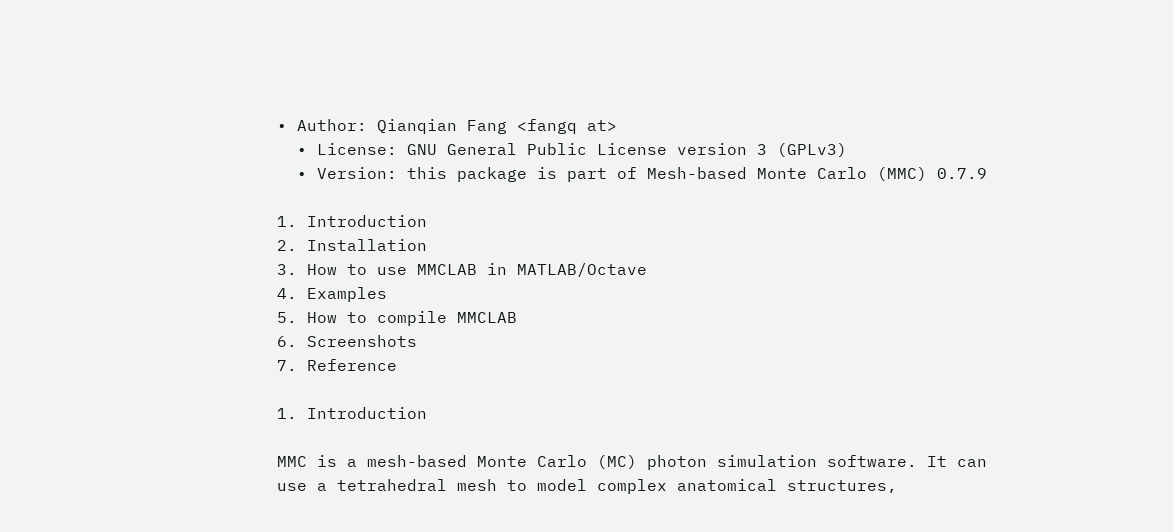• Author: Qianqian Fang <fangq at>
  • License: GNU General Public License version 3 (GPLv3)
  • Version: this package is part of Mesh-based Monte Carlo (MMC) 0.7.9

1. Introduction
2. Installation
3. How to use MMCLAB in MATLAB/Octave
4. Examples
5. How to compile MMCLAB
6. Screenshots
7. Reference

1. Introduction

MMC is a mesh-based Monte Carlo (MC) photon simulation software. It can use a tetrahedral mesh to model complex anatomical structures,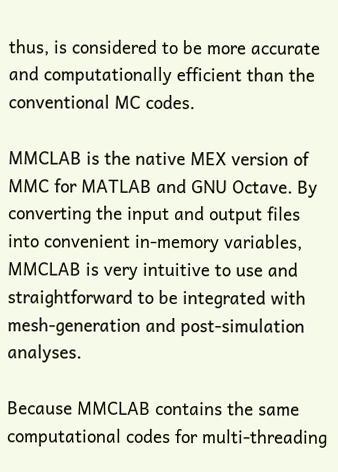thus, is considered to be more accurate and computationally efficient than the conventional MC codes.

MMCLAB is the native MEX version of MMC for MATLAB and GNU Octave. By converting the input and output files into convenient in-memory variables, MMCLAB is very intuitive to use and straightforward to be integrated with mesh-generation and post-simulation analyses.

Because MMCLAB contains the same computational codes for multi-threading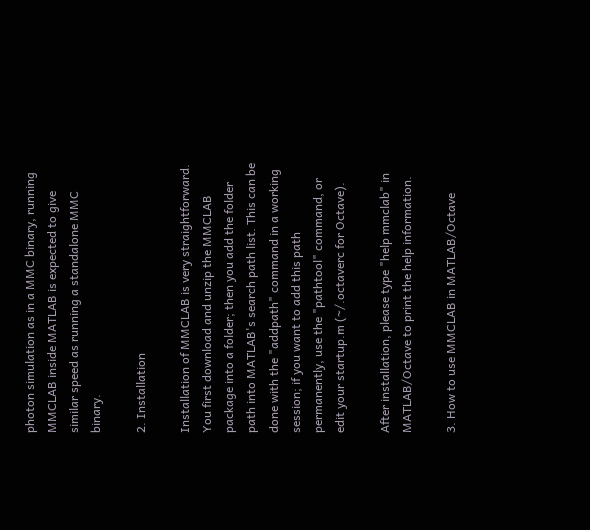photon simulation as in a MMC binary, running MMCLAB inside MATLAB is expected to give similar speed as running a standalone MMC binary.

2. Installation

Installation of MMCLAB is very straightforward. You first download and unzip the MMCLAB package into a folder; then you add the folder path into MATLAB's search path list. This can be done with the "addpath" command in a working session; if you want to add this path permanently, use the "pathtool" command, or edit your startup.m (~/.octaverc for Octave).

After installation, please type "help mmclab" in MATLAB/Octave to print the help information.

3. How to use MMCLAB in MATLAB/Octave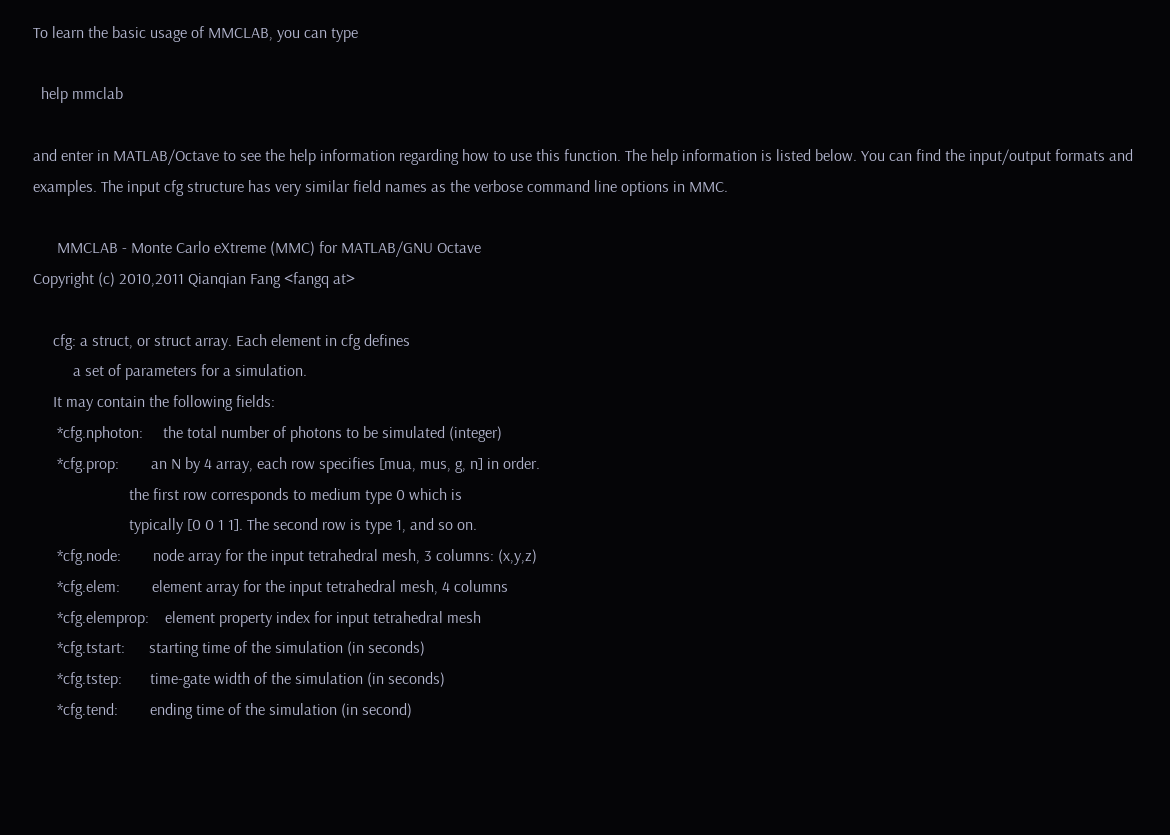To learn the basic usage of MMCLAB, you can type

  help mmclab

and enter in MATLAB/Octave to see the help information regarding how to use this function. The help information is listed below. You can find the input/output formats and examples. The input cfg structure has very similar field names as the verbose command line options in MMC.

      MMCLAB - Monte Carlo eXtreme (MMC) for MATLAB/GNU Octave
Copyright (c) 2010,2011 Qianqian Fang <fangq at>

     cfg: a struct, or struct array. Each element in cfg defines
          a set of parameters for a simulation.
     It may contain the following fields:
      *cfg.nphoton:     the total number of photons to be simulated (integer)
      *cfg.prop:        an N by 4 array, each row specifies [mua, mus, g, n] in order.
                        the first row corresponds to medium type 0 which is
                        typically [0 0 1 1]. The second row is type 1, and so on.
      *cfg.node:        node array for the input tetrahedral mesh, 3 columns: (x,y,z)
      *cfg.elem:        element array for the input tetrahedral mesh, 4 columns
      *cfg.elemprop:    element property index for input tetrahedral mesh
      *cfg.tstart:      starting time of the simulation (in seconds)
      *cfg.tstep:       time-gate width of the simulation (in seconds)
      *cfg.tend:        ending time of the simulation (in second)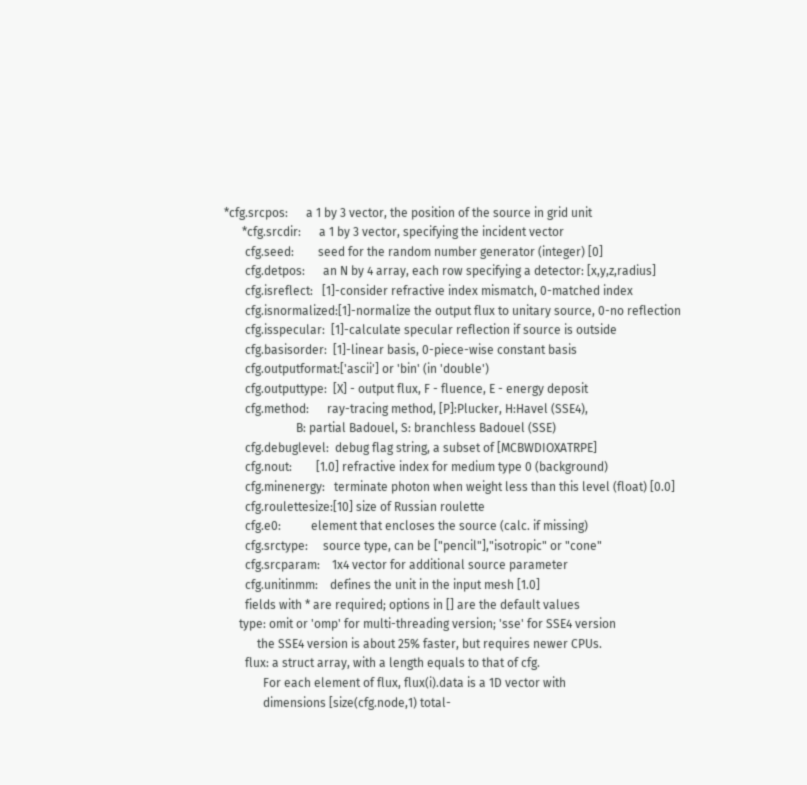*cfg.srcpos:      a 1 by 3 vector, the position of the source in grid unit
      *cfg.srcdir:      a 1 by 3 vector, specifying the incident vector
       cfg.seed:        seed for the random number generator (integer) [0]
       cfg.detpos:      an N by 4 array, each row specifying a detector: [x,y,z,radius]
       cfg.isreflect:   [1]-consider refractive index mismatch, 0-matched index
       cfg.isnormalized:[1]-normalize the output flux to unitary source, 0-no reflection
       cfg.isspecular:  [1]-calculate specular reflection if source is outside
       cfg.basisorder:  [1]-linear basis, 0-piece-wise constant basis
       cfg.outputformat:['ascii'] or 'bin' (in 'double')
       cfg.outputtype:  [X] - output flux, F - fluence, E - energy deposit
       cfg.method:      ray-tracing method, [P]:Plucker, H:Havel (SSE4),
                        B: partial Badouel, S: branchless Badouel (SSE)
       cfg.debuglevel:  debug flag string, a subset of [MCBWDIOXATRPE]
       cfg.nout:        [1.0] refractive index for medium type 0 (background)
       cfg.minenergy:   terminate photon when weight less than this level (float) [0.0]
       cfg.roulettesize:[10] size of Russian roulette
       cfg.e0:          element that encloses the source (calc. if missing)
       cfg.srctype:     source type, can be ["pencil"],"isotropic" or "cone"
       cfg.srcparam:    1x4 vector for additional source parameter
       cfg.unitinmm:    defines the unit in the input mesh [1.0]
       fields with * are required; options in [] are the default values
     type: omit or 'omp' for multi-threading version; 'sse' for SSE4 version
           the SSE4 version is about 25% faster, but requires newer CPUs.
       flux: a struct array, with a length equals to that of cfg.
             For each element of flux, flux(i).data is a 1D vector with
             dimensions [size(cfg.node,1) total-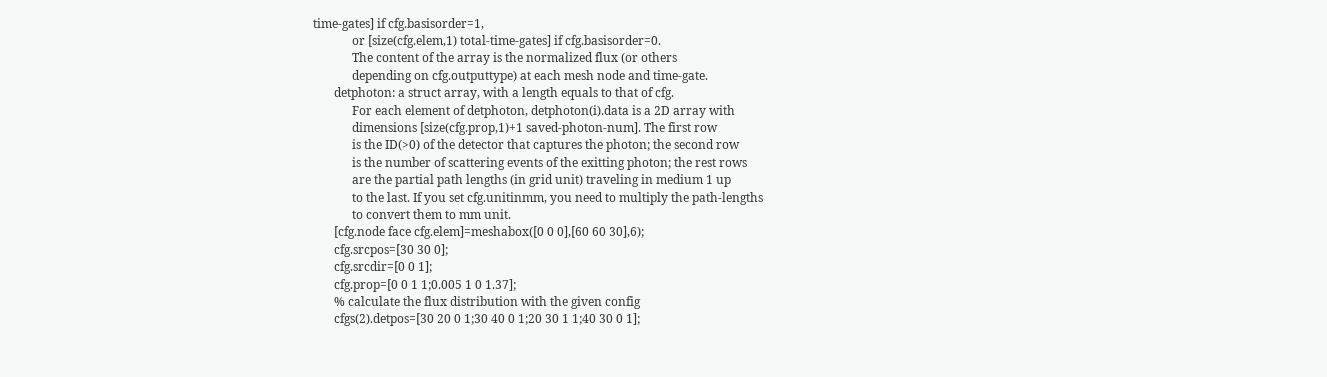time-gates] if cfg.basisorder=1,
             or [size(cfg.elem,1) total-time-gates] if cfg.basisorder=0.
             The content of the array is the normalized flux (or others
             depending on cfg.outputtype) at each mesh node and time-gate.
       detphoton: a struct array, with a length equals to that of cfg.
             For each element of detphoton, detphoton(i).data is a 2D array with
             dimensions [size(cfg.prop,1)+1 saved-photon-num]. The first row
             is the ID(>0) of the detector that captures the photon; the second row
             is the number of scattering events of the exitting photon; the rest rows
             are the partial path lengths (in grid unit) traveling in medium 1 up
             to the last. If you set cfg.unitinmm, you need to multiply the path-lengths
             to convert them to mm unit.
       [cfg.node face cfg.elem]=meshabox([0 0 0],[60 60 30],6);
       cfg.srcpos=[30 30 0];
       cfg.srcdir=[0 0 1];
       cfg.prop=[0 0 1 1;0.005 1 0 1.37];
       % calculate the flux distribution with the given config
       cfgs(2).detpos=[30 20 0 1;30 40 0 1;20 30 1 1;40 30 0 1];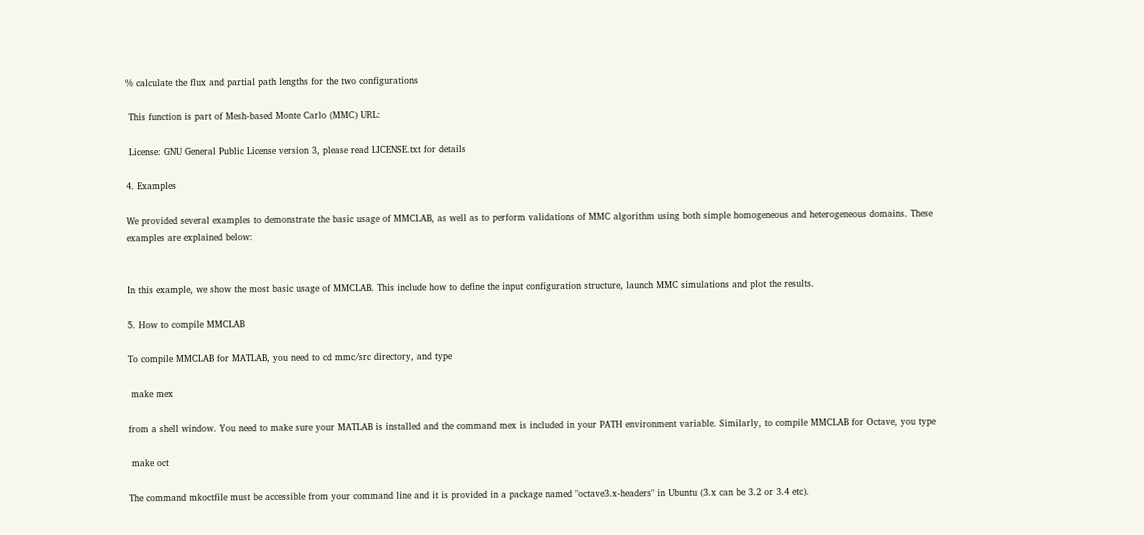% calculate the flux and partial path lengths for the two configurations

 This function is part of Mesh-based Monte Carlo (MMC) URL:

 License: GNU General Public License version 3, please read LICENSE.txt for details

4. Examples

We provided several examples to demonstrate the basic usage of MMCLAB, as well as to perform validations of MMC algorithm using both simple homogeneous and heterogeneous domains. These examples are explained below:


In this example, we show the most basic usage of MMCLAB. This include how to define the input configuration structure, launch MMC simulations and plot the results.

5. How to compile MMCLAB

To compile MMCLAB for MATLAB, you need to cd mmc/src directory, and type

 make mex

from a shell window. You need to make sure your MATLAB is installed and the command mex is included in your PATH environment variable. Similarly, to compile MMCLAB for Octave, you type

 make oct

The command mkoctfile must be accessible from your command line and it is provided in a package named "octave3.x-headers" in Ubuntu (3.x can be 3.2 or 3.4 etc).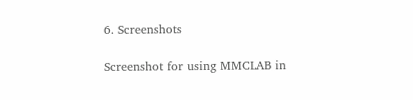6. Screenshots

Screenshot for using MMCLAB in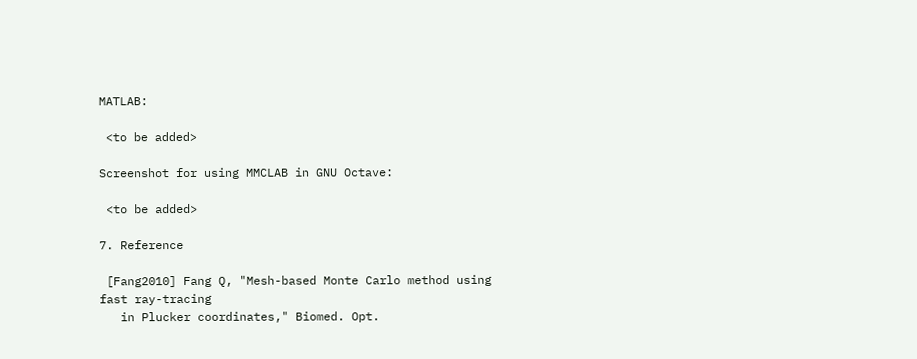MATLAB:

 <to be added>

Screenshot for using MMCLAB in GNU Octave:

 <to be added>

7. Reference

 [Fang2010] Fang Q, "Mesh-based Monte Carlo method using fast ray-tracing
   in Plucker coordinates," Biomed. Opt.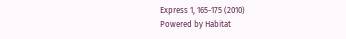Express 1, 165-175 (2010)
Powered by Habitat